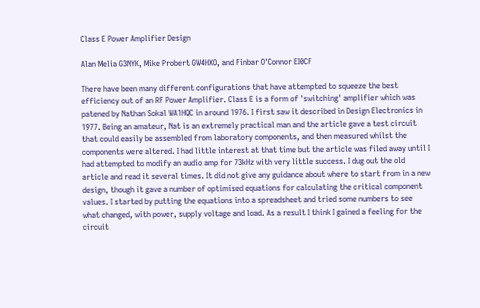Class E Power Amplifier Design

Alan Melia G3NYK, Mike Probert GW4HXO, and Finbar O'Connor EI0CF

There have been many different configurations that have attempted to squeeze the best efficiency out of an RF Power Amplifier. Class E is a form of 'switching' amplifier which was patened by Nathan Sokal WA1HQC in around 1976. I first saw it described in Design Electronics in 1977. Being an amateur, Nat is an extremely practical man and the article gave a test circuit that could easily be assembled from laboratory components, and then measured whilst the components were altered. I had little interest at that time but the article was filed away until I had attempted to modify an audio amp for 73kHz with very little success. I dug out the old article and read it several times. It did not give any guidance about where to start from in a new design, though it gave a number of optimised equations for calculating the critical component values. I started by putting the equations into a spreadsheet and tried some numbers to see what changed, with power, supply voltage and load. As a result I think I gained a feeling for the circuit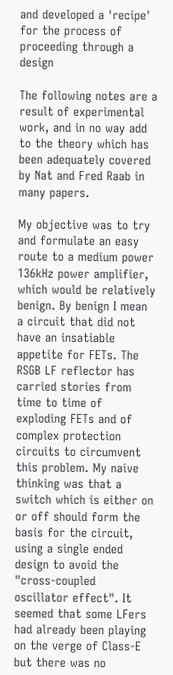and developed a 'recipe' for the process of proceeding through a design

The following notes are a result of experimental work, and in no way add to the theory which has been adequately covered by Nat and Fred Raab in many papers.

My objective was to try and formulate an easy route to a medium power 136kHz power amplifier, which would be relatively benign. By benign I mean a circuit that did not have an insatiable appetite for FETs. The RSGB LF reflector has carried stories from time to time of exploding FETs and of complex protection circuits to circumvent this problem. My naive thinking was that a switch which is either on or off should form the basis for the circuit, using a single ended design to avoid the "cross-coupled oscillator effect". It seemed that some LFers had already been playing on the verge of Class-E but there was no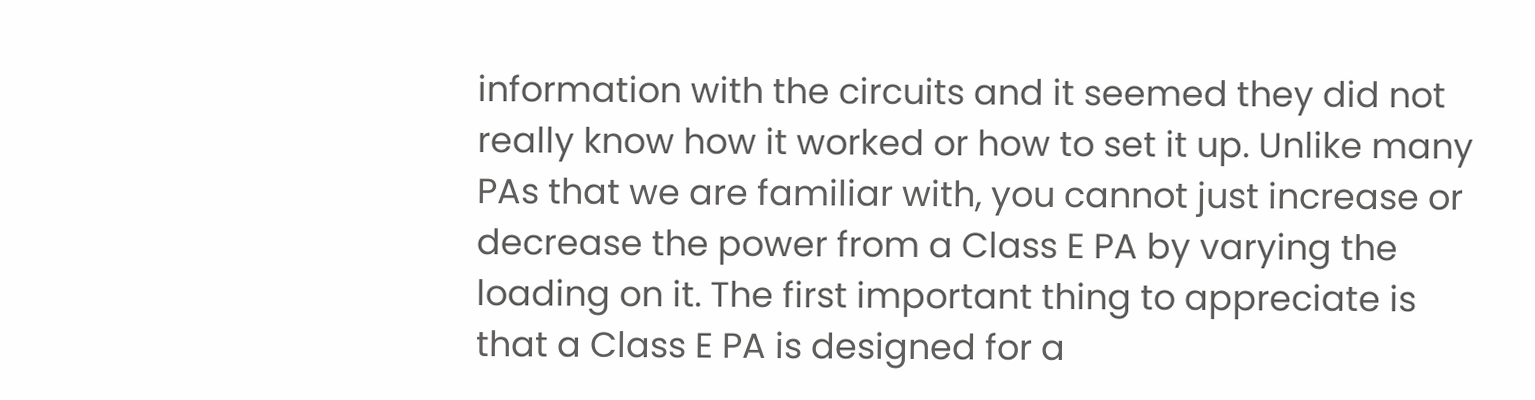information with the circuits and it seemed they did not really know how it worked or how to set it up. Unlike many PAs that we are familiar with, you cannot just increase or decrease the power from a Class E PA by varying the loading on it. The first important thing to appreciate is that a Class E PA is designed for a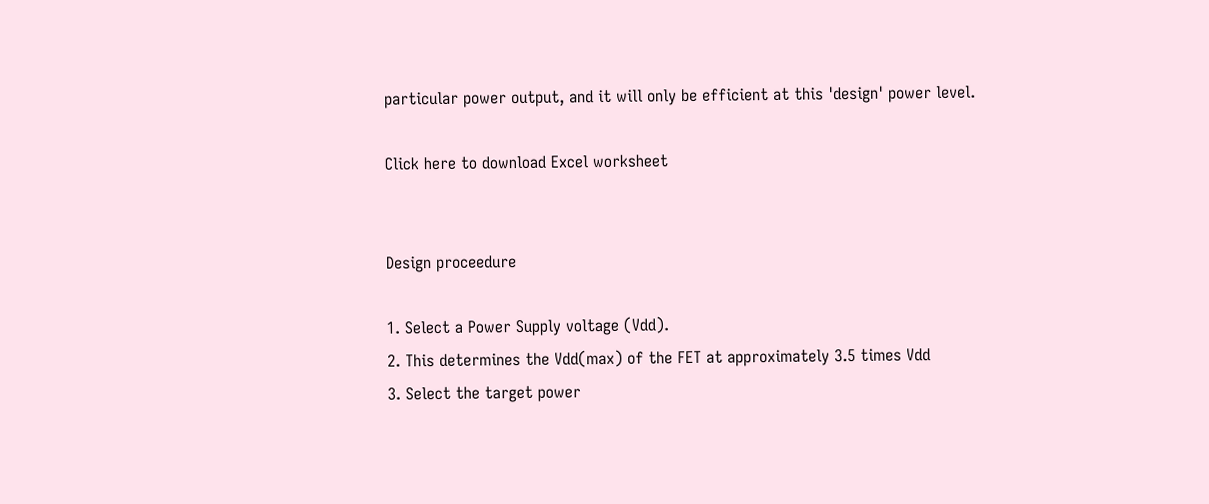particular power output, and it will only be efficient at this 'design' power level.

Click here to download Excel worksheet


Design proceedure

1. Select a Power Supply voltage (Vdd).
2. This determines the Vdd(max) of the FET at approximately 3.5 times Vdd
3. Select the target power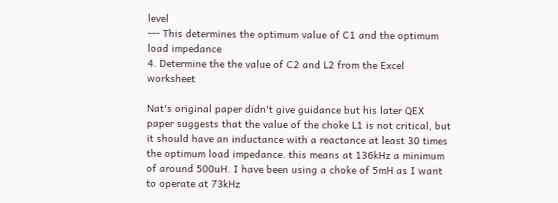level
--- This determines the optimum value of C1 and the optimum load impedance
4. Determine the the value of C2 and L2 from the Excel worksheet

Nat's original paper didn't give guidance but his later QEX paper suggests that the value of the choke L1 is not critical, but it should have an inductance with a reactance at least 30 times the optimum load impedance. this means at 136kHz a minimum of around 500uH. I have been using a choke of 5mH as I want to operate at 73kHz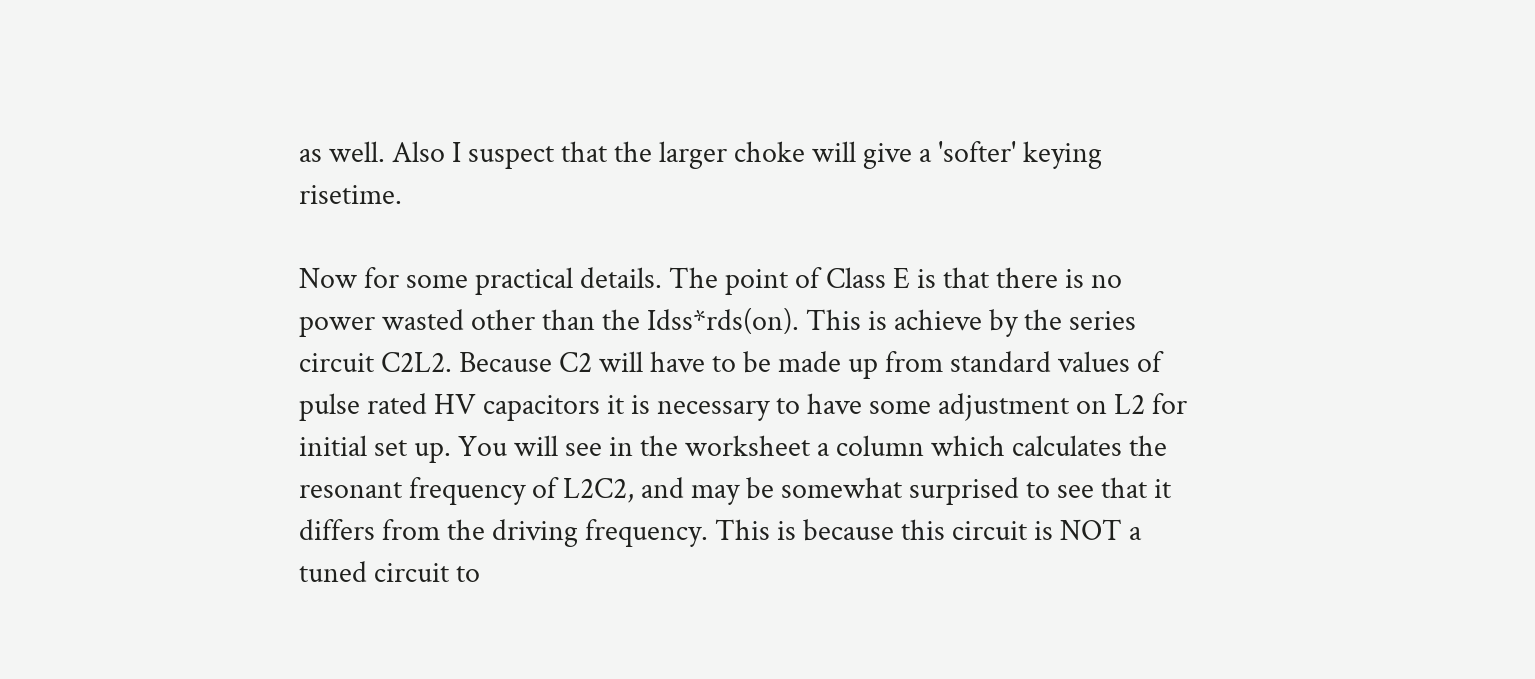as well. Also I suspect that the larger choke will give a 'softer' keying risetime.

Now for some practical details. The point of Class E is that there is no power wasted other than the Idss*rds(on). This is achieve by the series circuit C2L2. Because C2 will have to be made up from standard values of pulse rated HV capacitors it is necessary to have some adjustment on L2 for initial set up. You will see in the worksheet a column which calculates the resonant frequency of L2C2, and may be somewhat surprised to see that it differs from the driving frequency. This is because this circuit is NOT a tuned circuit to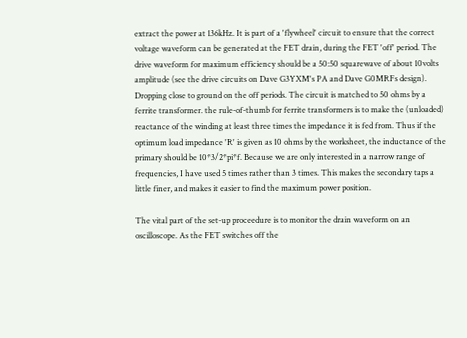extract the power at 136kHz. It is part of a 'flywheel' circuit to ensure that the correct voltage waveform can be generated at the FET drain, during the FET 'off' period. The drive waveform for maximum efficiency should be a 50:50 squarewave of about 10volts amplitude (see the drive circuits on Dave G3YXM's PA and Dave G0MRFs design). Dropping close to ground on the off periods. The circuit is matched to 50 ohms by a ferrite transformer. the rule-of-thumb for ferrite transformers is to make the (unloaded) reactance of the winding at least three times the impedance it is fed from. Thus if the optimum load impedance 'R' is given as 10 ohms by the worksheet, the inductance of the primary should be 10*3/2*pi*f. Because we are only interested in a narrow range of frequencies, I have used 5 times rather than 3 times. This makes the secondary taps a little finer, and makes it easier to find the maximum power position.

The vital part of the set-up proceedure is to monitor the drain waveform on an oscilloscope. As the FET switches off the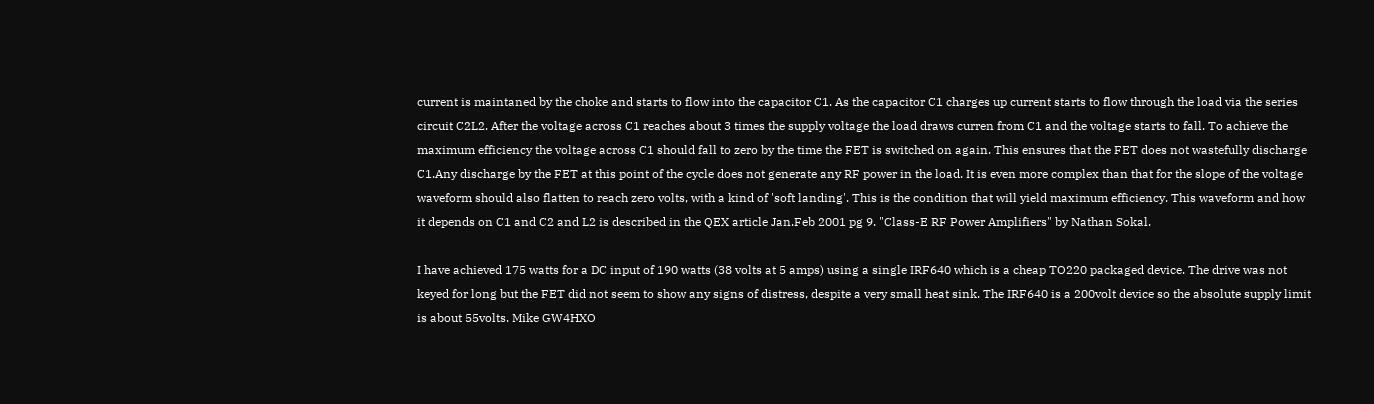current is maintaned by the choke and starts to flow into the capacitor C1. As the capacitor C1 charges up current starts to flow through the load via the series circuit C2L2. After the voltage across C1 reaches about 3 times the supply voltage the load draws curren from C1 and the voltage starts to fall. To achieve the maximum efficiency the voltage across C1 should fall to zero by the time the FET is switched on again. This ensures that the FET does not wastefully discharge C1.Any discharge by the FET at this point of the cycle does not generate any RF power in the load. It is even more complex than that for the slope of the voltage waveform should also flatten to reach zero volts, with a kind of 'soft landing'. This is the condition that will yield maximum efficiency. This waveform and how it depends on C1 and C2 and L2 is described in the QEX article Jan.Feb 2001 pg 9. "Class-E RF Power Amplifiers" by Nathan Sokal.

I have achieved 175 watts for a DC input of 190 watts (38 volts at 5 amps) using a single IRF640 which is a cheap TO220 packaged device. The drive was not keyed for long but the FET did not seem to show any signs of distress, despite a very small heat sink. The IRF640 is a 200volt device so the absolute supply limit is about 55volts. Mike GW4HXO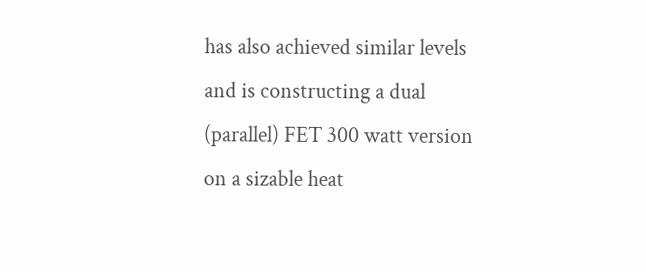has also achieved similar levels and is constructing a dual (parallel) FET 300 watt version on a sizable heat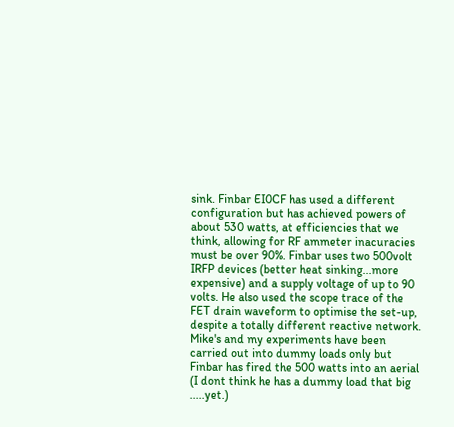sink. Finbar EI0CF has used a different configuration but has achieved powers of about 530 watts, at efficiencies that we think, allowing for RF ammeter inacuracies must be over 90%. Finbar uses two 500volt IRFP devices (better heat sinking...more expensive) and a supply voltage of up to 90 volts. He also used the scope trace of the FET drain waveform to optimise the set-up, despite a totally different reactive network. Mike's and my experiments have been carried out into dummy loads only but Finbar has fired the 500 watts into an aerial (I dont think he has a dummy load that big .....yet.)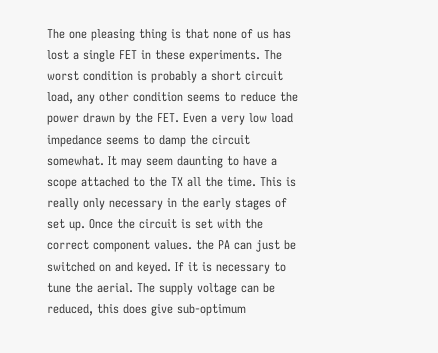The one pleasing thing is that none of us has lost a single FET in these experiments. The worst condition is probably a short circuit load, any other condition seems to reduce the power drawn by the FET. Even a very low load impedance seems to damp the circuit somewhat. It may seem daunting to have a scope attached to the TX all the time. This is really only necessary in the early stages of set up. Once the circuit is set with the correct component values. the PA can just be switched on and keyed. If it is necessary to tune the aerial. The supply voltage can be reduced, this does give sub-optimum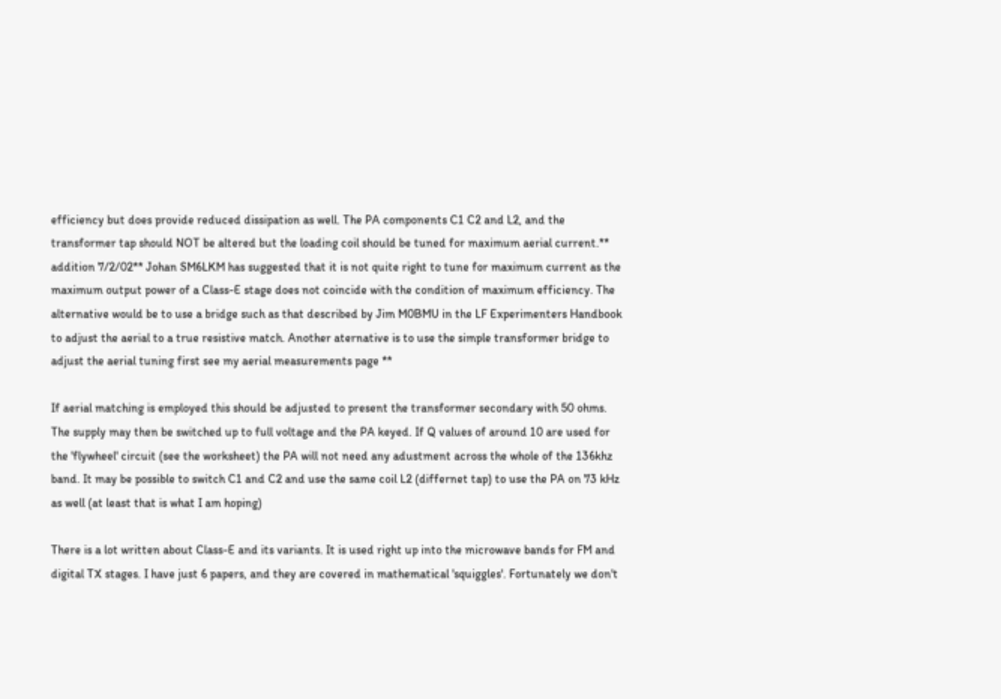efficiency but does provide reduced dissipation as well. The PA components C1 C2 and L2, and the transformer tap should NOT be altered but the loading coil should be tuned for maximum aerial current.** addition 7/2/02** Johan SM6LKM has suggested that it is not quite right to tune for maximum current as the maximum output power of a Class-E stage does not coincide with the condition of maximum efficiency. The alternative would be to use a bridge such as that described by Jim M0BMU in the LF Experimenters Handbook to adjust the aerial to a true resistive match. Another aternative is to use the simple transformer bridge to adjust the aerial tuning first see my aerial measurements page **

If aerial matching is employed this should be adjusted to present the transformer secondary with 50 ohms. The supply may then be switched up to full voltage and the PA keyed. If Q values of around 10 are used for the 'flywheel' circuit (see the worksheet) the PA will not need any adustment across the whole of the 136khz band. It may be possible to switch C1 and C2 and use the same coil L2 (differnet tap) to use the PA on 73 kHz as well (at least that is what I am hoping)

There is a lot written about Class-E and its variants. It is used right up into the microwave bands for FM and digital TX stages. I have just 6 papers, and they are covered in mathematical 'squiggles'. Fortunately we don't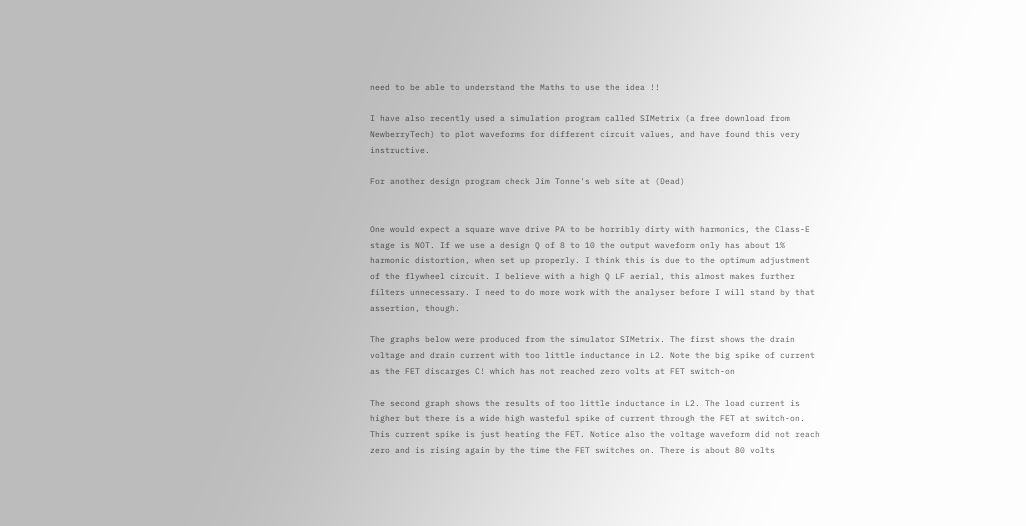need to be able to understand the Maths to use the idea !!

I have also recently used a simulation program called SIMetrix (a free download from NewberryTech) to plot waveforms for different circuit values, and have found this very instructive.

For another design program check Jim Tonne's web site at (Dead)


One would expect a square wave drive PA to be horribly dirty with harmonics, the Class-E stage is NOT. If we use a design Q of 8 to 10 the output waveform only has about 1% harmonic distortion, when set up properly. I think this is due to the optimum adjustment of the flywheel circuit. I believe with a high Q LF aerial, this almost makes further filters unnecessary. I need to do more work with the analyser before I will stand by that assertion, though.

The graphs below were produced from the simulator SIMetrix. The first shows the drain voltage and drain current with too little inductance in L2. Note the big spike of current as the FET discarges C! which has not reached zero volts at FET switch-on

The second graph shows the results of too little inductance in L2. The load current is higher but there is a wide high wasteful spike of current through the FET at switch-on. This current spike is just heating the FET. Notice also the voltage waveform did not reach zero and is rising again by the time the FET switches on. There is about 80 volts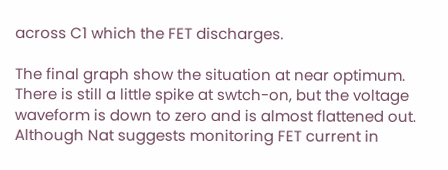across C1 which the FET discharges.

The final graph show the situation at near optimum. There is still a little spike at swtch-on, but the voltage waveform is down to zero and is almost flattened out. Although Nat suggests monitoring FET current in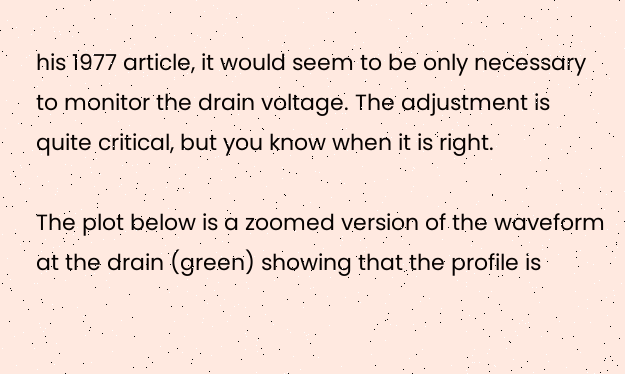his 1977 article, it would seem to be only necessary to monitor the drain voltage. The adjustment is quite critical, but you know when it is right.

The plot below is a zoomed version of the waveform at the drain (green) showing that the profile is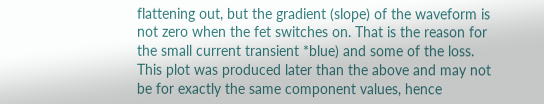flattening out, but the gradient (slope) of the waveform is not zero when the fet switches on. That is the reason for the small current transient *blue) and some of the loss. This plot was produced later than the above and may not be for exactly the same component values, hence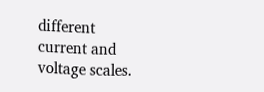different current and voltage scales.